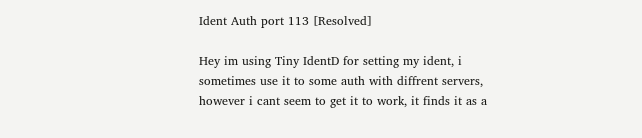Ident Auth port 113 [Resolved]

Hey im using Tiny IdentD for setting my ident, i sometimes use it to some auth with diffrent servers, however i cant seem to get it to work, it finds it as a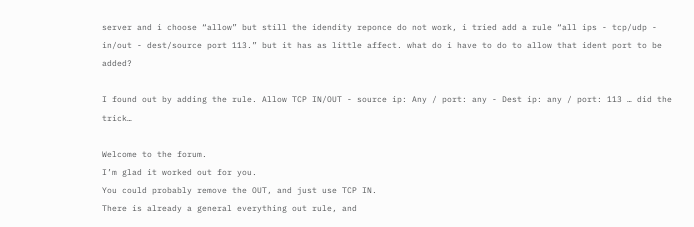server and i choose “allow” but still the idendity reponce do not work, i tried add a rule “all ips - tcp/udp - in/out - dest/source port 113.” but it has as little affect. what do i have to do to allow that ident port to be added?

I found out by adding the rule. Allow TCP IN/OUT - source ip: Any / port: any - Dest ip: any / port: 113 … did the trick…

Welcome to the forum.
I’m glad it worked out for you.
You could probably remove the OUT, and just use TCP IN.
There is already a general everything out rule, and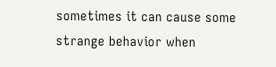sometimes it can cause some strange behavior when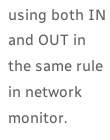using both IN and OUT in the same rule in network monitor.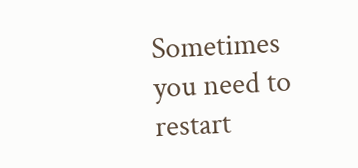Sometimes you need to restart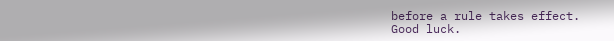before a rule takes effect.
Good luck.